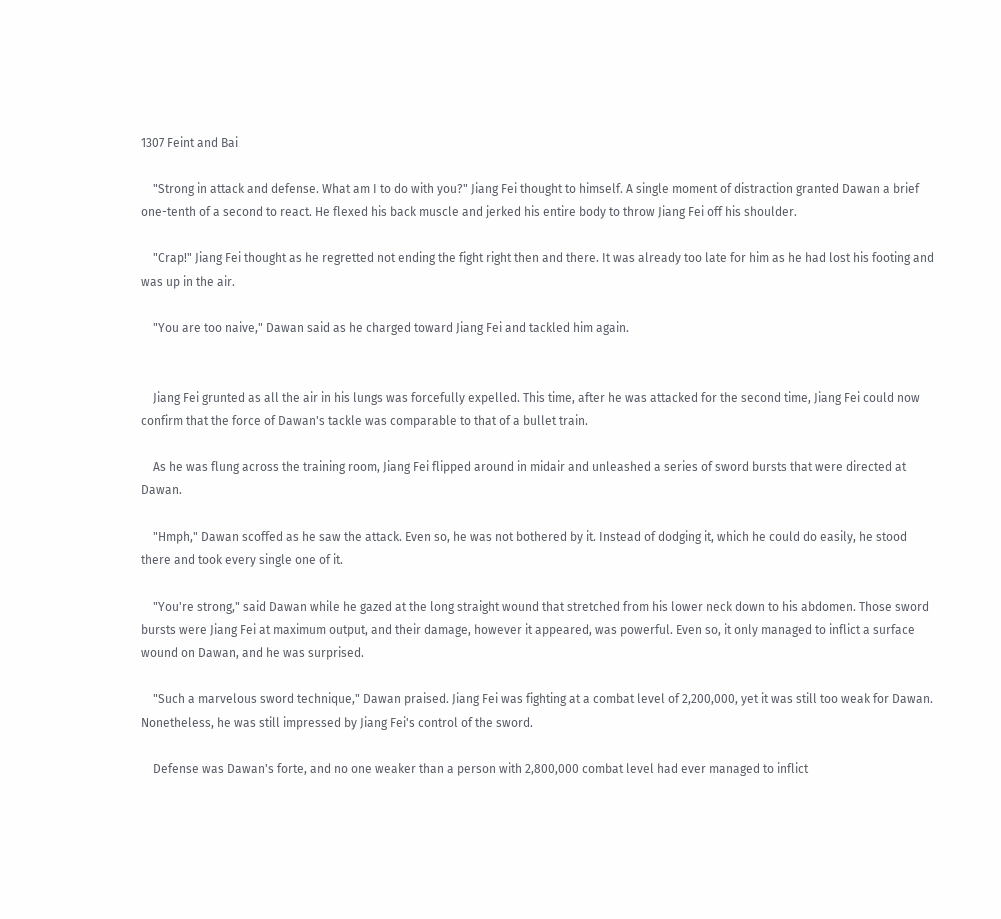1307 Feint and Bai

    "Strong in attack and defense. What am I to do with you?" Jiang Fei thought to himself. A single moment of distraction granted Dawan a brief one-tenth of a second to react. He flexed his back muscle and jerked his entire body to throw Jiang Fei off his shoulder.

    "Crap!" Jiang Fei thought as he regretted not ending the fight right then and there. It was already too late for him as he had lost his footing and was up in the air.

    "You are too naive," Dawan said as he charged toward Jiang Fei and tackled him again.


    Jiang Fei grunted as all the air in his lungs was forcefully expelled. This time, after he was attacked for the second time, Jiang Fei could now confirm that the force of Dawan's tackle was comparable to that of a bullet train.

    As he was flung across the training room, Jiang Fei flipped around in midair and unleashed a series of sword bursts that were directed at Dawan.

    "Hmph," Dawan scoffed as he saw the attack. Even so, he was not bothered by it. Instead of dodging it, which he could do easily, he stood there and took every single one of it.

    "You're strong," said Dawan while he gazed at the long straight wound that stretched from his lower neck down to his abdomen. Those sword bursts were Jiang Fei at maximum output, and their damage, however it appeared, was powerful. Even so, it only managed to inflict a surface wound on Dawan, and he was surprised.

    "Such a marvelous sword technique," Dawan praised. Jiang Fei was fighting at a combat level of 2,200,000, yet it was still too weak for Dawan. Nonetheless, he was still impressed by Jiang Fei's control of the sword.

    Defense was Dawan's forte, and no one weaker than a person with 2,800,000 combat level had ever managed to inflict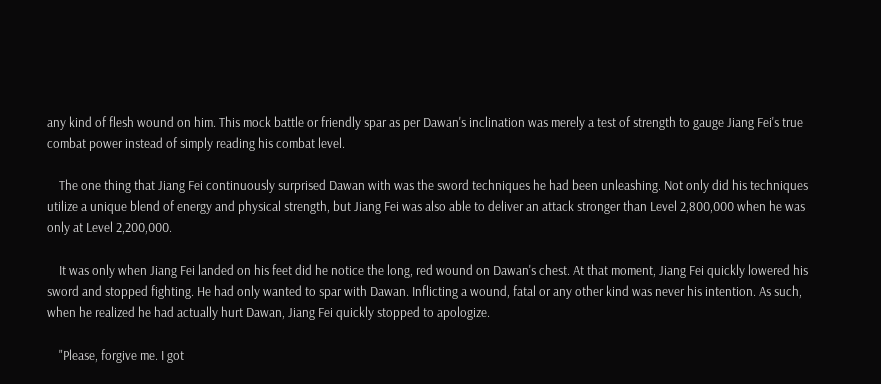any kind of flesh wound on him. This mock battle or friendly spar as per Dawan's inclination was merely a test of strength to gauge Jiang Fei's true combat power instead of simply reading his combat level.

    The one thing that Jiang Fei continuously surprised Dawan with was the sword techniques he had been unleashing. Not only did his techniques utilize a unique blend of energy and physical strength, but Jiang Fei was also able to deliver an attack stronger than Level 2,800,000 when he was only at Level 2,200,000.

    It was only when Jiang Fei landed on his feet did he notice the long, red wound on Dawan's chest. At that moment, Jiang Fei quickly lowered his sword and stopped fighting. He had only wanted to spar with Dawan. Inflicting a wound, fatal or any other kind was never his intention. As such, when he realized he had actually hurt Dawan, Jiang Fei quickly stopped to apologize.

    "Please, forgive me. I got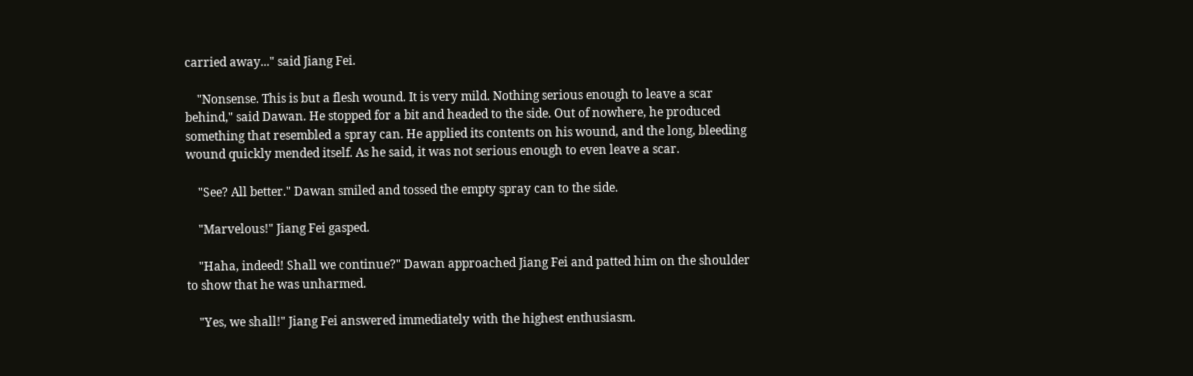carried away..." said Jiang Fei.

    "Nonsense. This is but a flesh wound. It is very mild. Nothing serious enough to leave a scar behind," said Dawan. He stopped for a bit and headed to the side. Out of nowhere, he produced something that resembled a spray can. He applied its contents on his wound, and the long, bleeding wound quickly mended itself. As he said, it was not serious enough to even leave a scar.

    "See? All better." Dawan smiled and tossed the empty spray can to the side.

    "Marvelous!" Jiang Fei gasped.

    "Haha, indeed! Shall we continue?" Dawan approached Jiang Fei and patted him on the shoulder to show that he was unharmed.

    "Yes, we shall!" Jiang Fei answered immediately with the highest enthusiasm.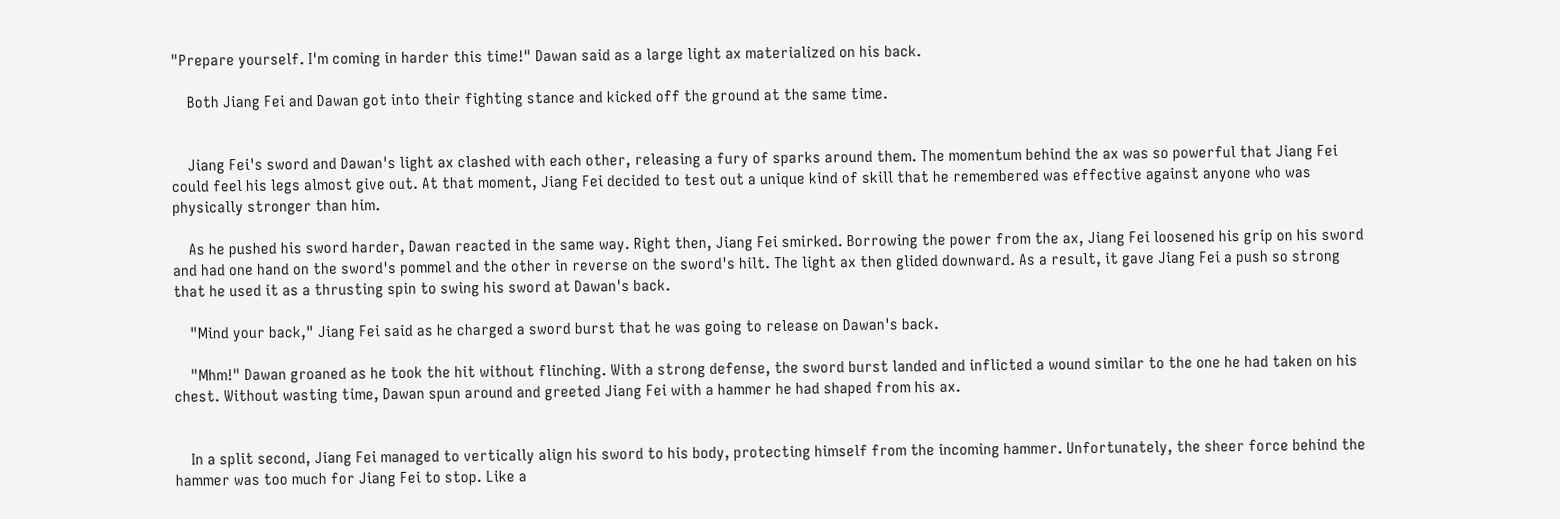"Prepare yourself. I'm coming in harder this time!" Dawan said as a large light ax materialized on his back.

    Both Jiang Fei and Dawan got into their fighting stance and kicked off the ground at the same time.


    Jiang Fei's sword and Dawan's light ax clashed with each other, releasing a fury of sparks around them. The momentum behind the ax was so powerful that Jiang Fei could feel his legs almost give out. At that moment, Jiang Fei decided to test out a unique kind of skill that he remembered was effective against anyone who was physically stronger than him.

    As he pushed his sword harder, Dawan reacted in the same way. Right then, Jiang Fei smirked. Borrowing the power from the ax, Jiang Fei loosened his grip on his sword and had one hand on the sword's pommel and the other in reverse on the sword's hilt. The light ax then glided downward. As a result, it gave Jiang Fei a push so strong that he used it as a thrusting spin to swing his sword at Dawan's back.

    "Mind your back," Jiang Fei said as he charged a sword burst that he was going to release on Dawan's back.

    "Mhm!" Dawan groaned as he took the hit without flinching. With a strong defense, the sword burst landed and inflicted a wound similar to the one he had taken on his chest. Without wasting time, Dawan spun around and greeted Jiang Fei with a hammer he had shaped from his ax.


    In a split second, Jiang Fei managed to vertically align his sword to his body, protecting himself from the incoming hammer. Unfortunately, the sheer force behind the hammer was too much for Jiang Fei to stop. Like a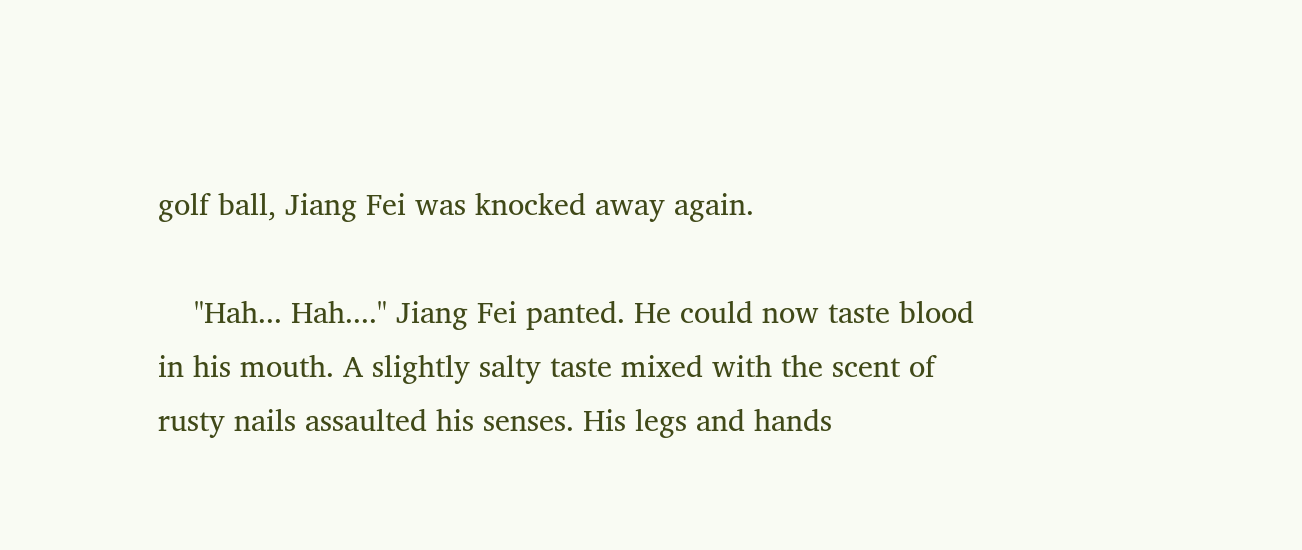golf ball, Jiang Fei was knocked away again.

    "Hah... Hah...." Jiang Fei panted. He could now taste blood in his mouth. A slightly salty taste mixed with the scent of rusty nails assaulted his senses. His legs and hands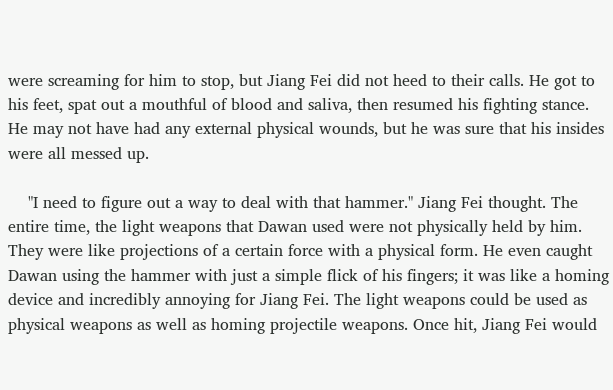were screaming for him to stop, but Jiang Fei did not heed to their calls. He got to his feet, spat out a mouthful of blood and saliva, then resumed his fighting stance. He may not have had any external physical wounds, but he was sure that his insides were all messed up.

    "I need to figure out a way to deal with that hammer." Jiang Fei thought. The entire time, the light weapons that Dawan used were not physically held by him. They were like projections of a certain force with a physical form. He even caught Dawan using the hammer with just a simple flick of his fingers; it was like a homing device and incredibly annoying for Jiang Fei. The light weapons could be used as physical weapons as well as homing projectile weapons. Once hit, Jiang Fei would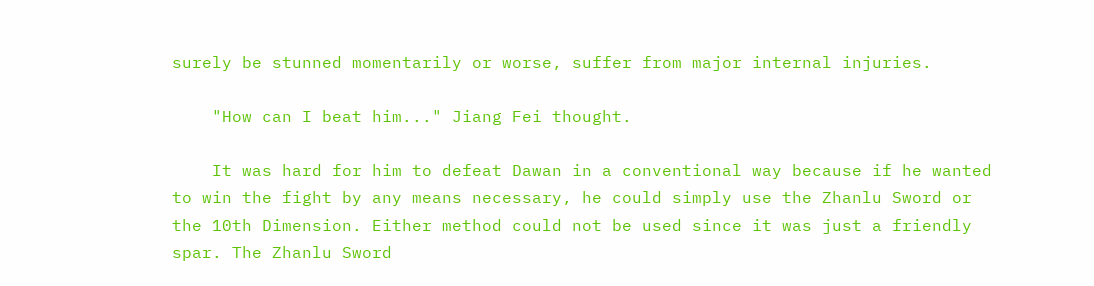surely be stunned momentarily or worse, suffer from major internal injuries.

    "How can I beat him..." Jiang Fei thought.

    It was hard for him to defeat Dawan in a conventional way because if he wanted to win the fight by any means necessary, he could simply use the Zhanlu Sword or the 10th Dimension. Either method could not be used since it was just a friendly spar. The Zhanlu Sword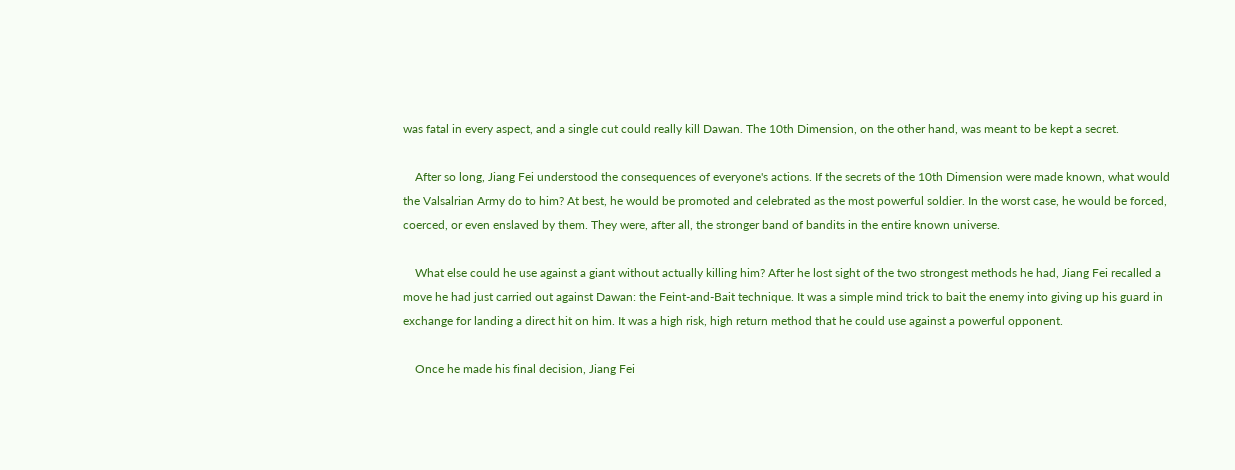was fatal in every aspect, and a single cut could really kill Dawan. The 10th Dimension, on the other hand, was meant to be kept a secret.

    After so long, Jiang Fei understood the consequences of everyone's actions. If the secrets of the 10th Dimension were made known, what would the Valsalrian Army do to him? At best, he would be promoted and celebrated as the most powerful soldier. In the worst case, he would be forced, coerced, or even enslaved by them. They were, after all, the stronger band of bandits in the entire known universe.

    What else could he use against a giant without actually killing him? After he lost sight of the two strongest methods he had, Jiang Fei recalled a move he had just carried out against Dawan: the Feint-and-Bait technique. It was a simple mind trick to bait the enemy into giving up his guard in exchange for landing a direct hit on him. It was a high risk, high return method that he could use against a powerful opponent.

    Once he made his final decision, Jiang Fei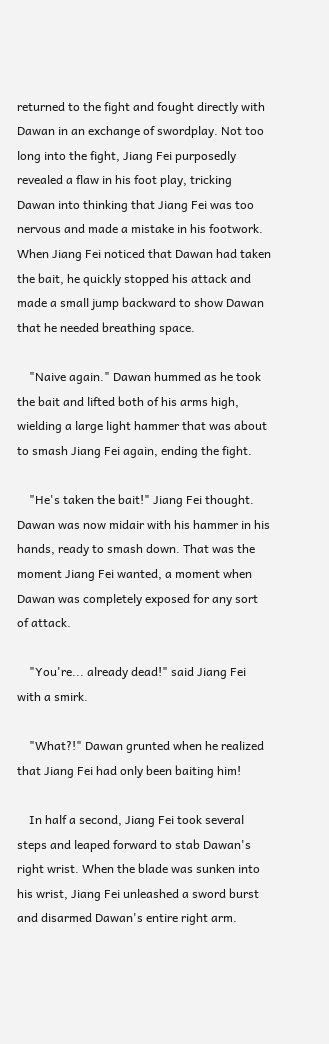returned to the fight and fought directly with Dawan in an exchange of swordplay. Not too long into the fight, Jiang Fei purposedly revealed a flaw in his foot play, tricking Dawan into thinking that Jiang Fei was too nervous and made a mistake in his footwork. When Jiang Fei noticed that Dawan had taken the bait, he quickly stopped his attack and made a small jump backward to show Dawan that he needed breathing space.

    "Naive again." Dawan hummed as he took the bait and lifted both of his arms high, wielding a large light hammer that was about to smash Jiang Fei again, ending the fight.

    "He's taken the bait!" Jiang Fei thought. Dawan was now midair with his hammer in his hands, ready to smash down. That was the moment Jiang Fei wanted, a moment when Dawan was completely exposed for any sort of attack.

    "You're... already dead!" said Jiang Fei with a smirk.

    "What?!" Dawan grunted when he realized that Jiang Fei had only been baiting him!

    In half a second, Jiang Fei took several steps and leaped forward to stab Dawan's right wrist. When the blade was sunken into his wrist, Jiang Fei unleashed a sword burst and disarmed Dawan's entire right arm.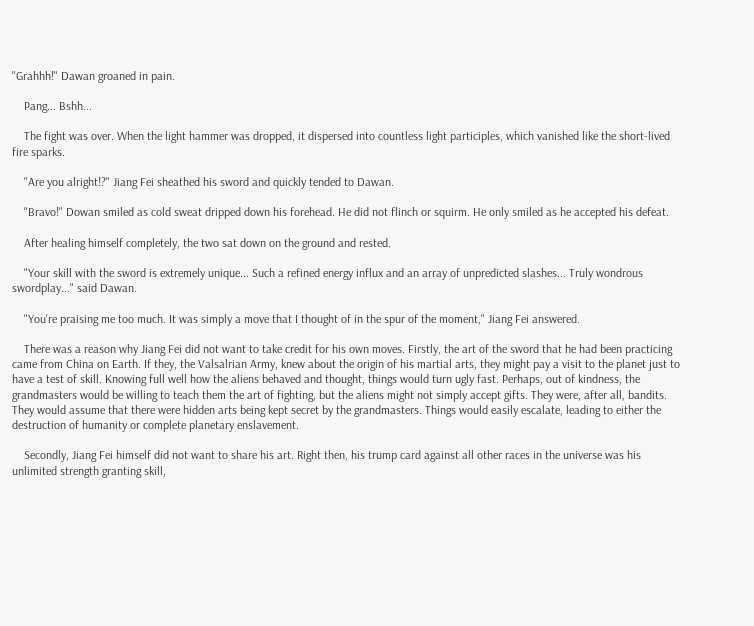"Grahhh!" Dawan groaned in pain.

    Pang... Bshh...

    The fight was over. When the light hammer was dropped, it dispersed into countless light participles, which vanished like the short-lived fire sparks.

    "Are you alright!?" Jiang Fei sheathed his sword and quickly tended to Dawan.

    "Bravo!" Dowan smiled as cold sweat dripped down his forehead. He did not flinch or squirm. He only smiled as he accepted his defeat.

    After healing himself completely, the two sat down on the ground and rested.

    "Your skill with the sword is extremely unique... Such a refined energy influx and an array of unpredicted slashes... Truly wondrous swordplay..." said Dawan.

    "You're praising me too much. It was simply a move that I thought of in the spur of the moment," Jiang Fei answered.

    There was a reason why Jiang Fei did not want to take credit for his own moves. Firstly, the art of the sword that he had been practicing came from China on Earth. If they, the Valsalrian Army, knew about the origin of his martial arts, they might pay a visit to the planet just to have a test of skill. Knowing full well how the aliens behaved and thought, things would turn ugly fast. Perhaps, out of kindness, the grandmasters would be willing to teach them the art of fighting, but the aliens might not simply accept gifts. They were, after all, bandits. They would assume that there were hidden arts being kept secret by the grandmasters. Things would easily escalate, leading to either the destruction of humanity or complete planetary enslavement.

    Secondly, Jiang Fei himself did not want to share his art. Right then, his trump card against all other races in the universe was his unlimited strength granting skill,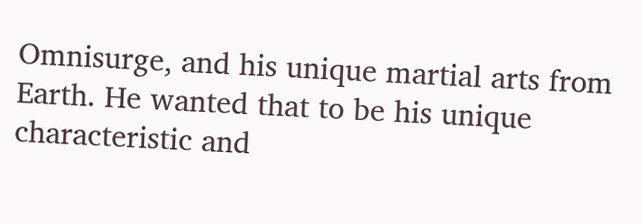Omnisurge, and his unique martial arts from Earth. He wanted that to be his unique characteristic and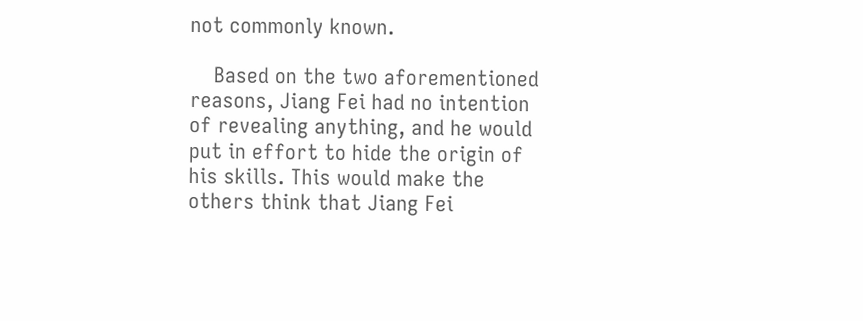not commonly known.

    Based on the two aforementioned reasons, Jiang Fei had no intention of revealing anything, and he would put in effort to hide the origin of his skills. This would make the others think that Jiang Fei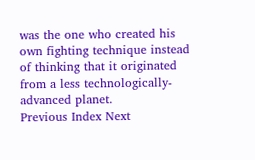was the one who created his own fighting technique instead of thinking that it originated from a less technologically-advanced planet.
Previous Index Next